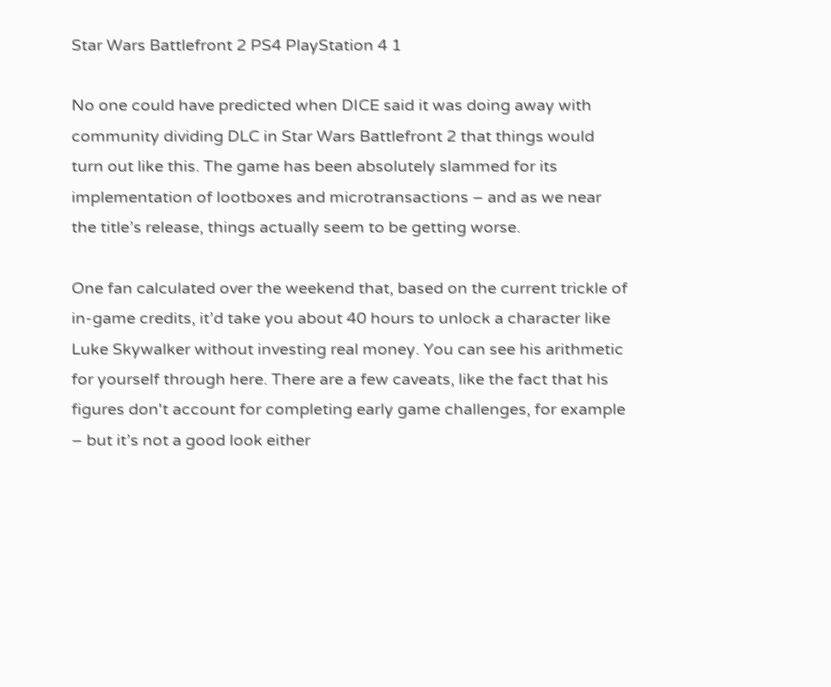Star Wars Battlefront 2 PS4 PlayStation 4 1

No one could have predicted when DICE said it was doing away with community dividing DLC in Star Wars Battlefront 2 that things would turn out like this. The game has been absolutely slammed for its implementation of lootboxes and microtransactions – and as we near the title’s release, things actually seem to be getting worse.

One fan calculated over the weekend that, based on the current trickle of in-game credits, it’d take you about 40 hours to unlock a character like Luke Skywalker without investing real money. You can see his arithmetic for yourself through here. There are a few caveats, like the fact that his figures don't account for completing early game challenges, for example – but it’s not a good look either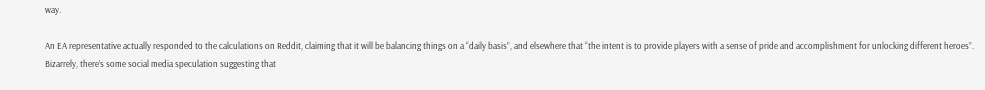way.

An EA representative actually responded to the calculations on Reddit, claiming that it will be balancing things on a “daily basis”, and elsewhere that “the intent is to provide players with a sense of pride and accomplishment for unlocking different heroes”. Bizarrely, there’s some social media speculation suggesting that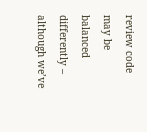review code may be balanced differently – although we’ve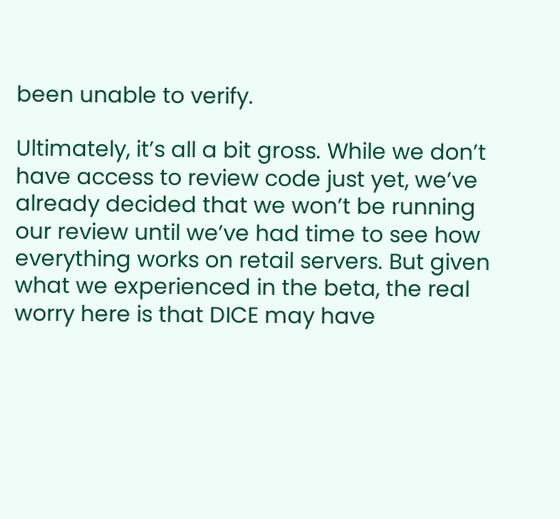been unable to verify.

Ultimately, it’s all a bit gross. While we don’t have access to review code just yet, we’ve already decided that we won’t be running our review until we’ve had time to see how everything works on retail servers. But given what we experienced in the beta, the real worry here is that DICE may have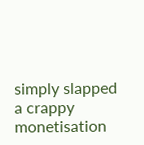simply slapped a crappy monetisation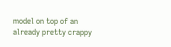model on top of an already pretty crappy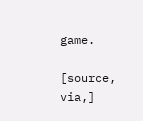game.

[source, via,]